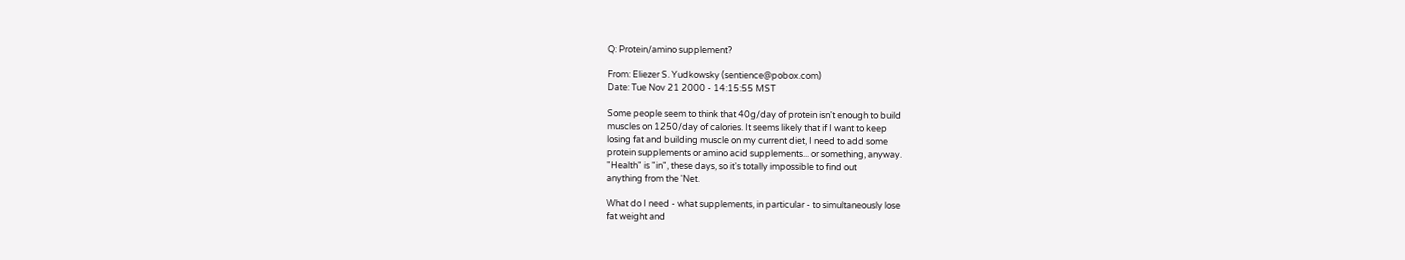Q: Protein/amino supplement?

From: Eliezer S. Yudkowsky (sentience@pobox.com)
Date: Tue Nov 21 2000 - 14:15:55 MST

Some people seem to think that 40g/day of protein isn't enough to build
muscles on 1250/day of calories. It seems likely that if I want to keep
losing fat and building muscle on my current diet, I need to add some
protein supplements or amino acid supplements... or something, anyway.
"Health" is "in", these days, so it's totally impossible to find out
anything from the 'Net.

What do I need - what supplements, in particular - to simultaneously lose
fat weight and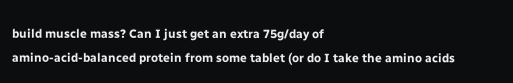build muscle mass? Can I just get an extra 75g/day of
amino-acid-balanced protein from some tablet (or do I take the amino acids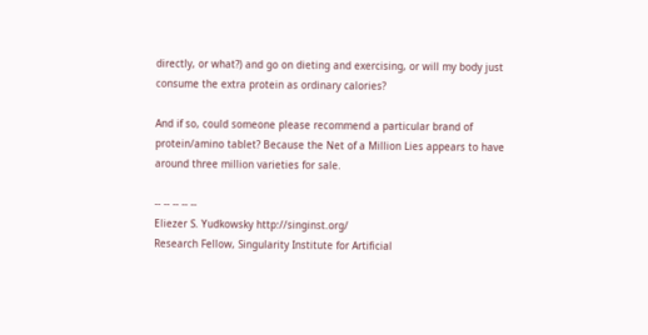directly, or what?) and go on dieting and exercising, or will my body just
consume the extra protein as ordinary calories?

And if so, could someone please recommend a particular brand of
protein/amino tablet? Because the Net of a Million Lies appears to have
around three million varieties for sale.

-- -- -- -- --
Eliezer S. Yudkowsky http://singinst.org/
Research Fellow, Singularity Institute for Artificial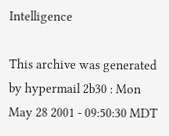Intelligence

This archive was generated by hypermail 2b30 : Mon May 28 2001 - 09:50:30 MDT